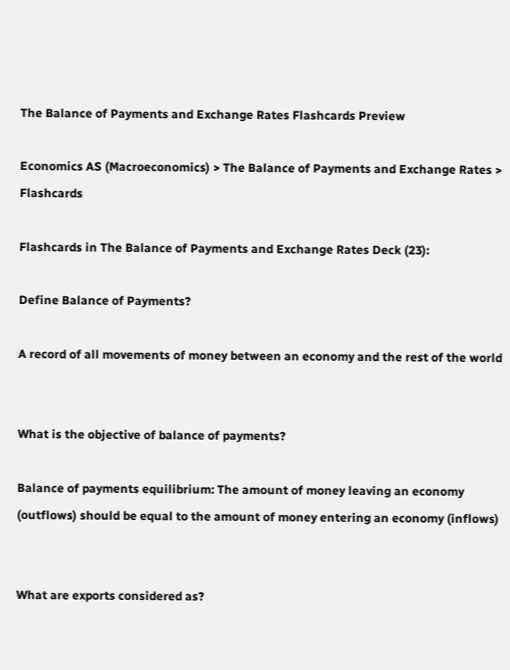The Balance of Payments and Exchange Rates Flashcards Preview

Economics AS (Macroeconomics) > The Balance of Payments and Exchange Rates > Flashcards

Flashcards in The Balance of Payments and Exchange Rates Deck (23):

Define Balance of Payments?

A record of all movements of money between an economy and the rest of the world


What is the objective of balance of payments?

Balance of payments equilibrium: The amount of money leaving an economy (outflows) should be equal to the amount of money entering an economy (inflows)


What are exports considered as?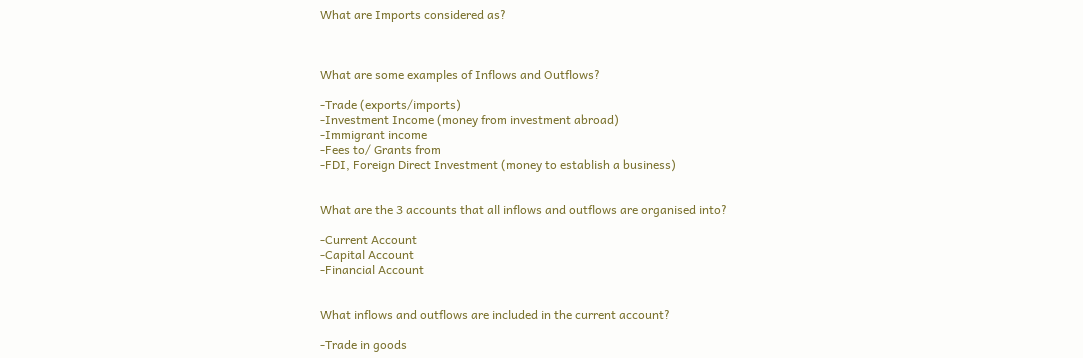What are Imports considered as?



What are some examples of Inflows and Outflows?

-Trade (exports/imports)
-Investment Income (money from investment abroad)
-Immigrant income
-Fees to/ Grants from
-FDI, Foreign Direct Investment (money to establish a business)


What are the 3 accounts that all inflows and outflows are organised into?

-Current Account
-Capital Account
-Financial Account


What inflows and outflows are included in the current account?

-Trade in goods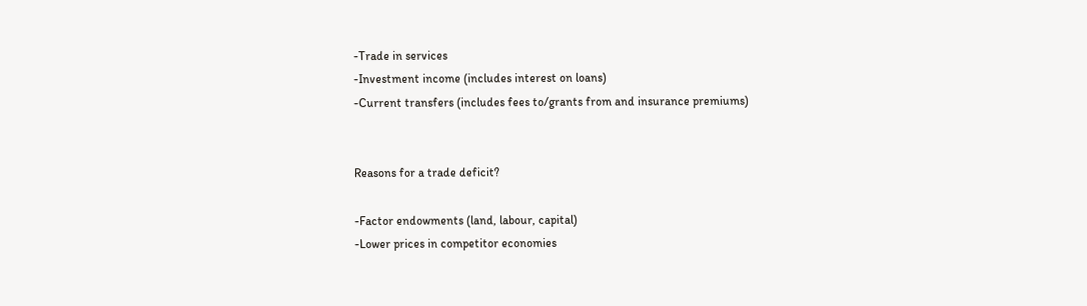-Trade in services
-Investment income (includes interest on loans)
-Current transfers (includes fees to/grants from and insurance premiums)


Reasons for a trade deficit?

-Factor endowments (land, labour, capital)
-Lower prices in competitor economies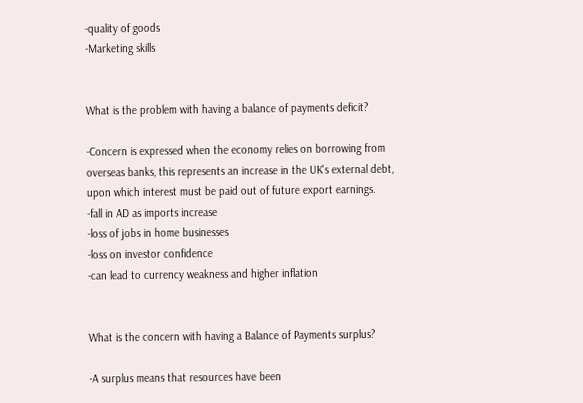-quality of goods
-Marketing skills


What is the problem with having a balance of payments deficit?

-Concern is expressed when the economy relies on borrowing from overseas banks, this represents an increase in the UK's external debt, upon which interest must be paid out of future export earnings.
-fall in AD as imports increase
-loss of jobs in home businesses
-loss on investor confidence
-can lead to currency weakness and higher inflation


What is the concern with having a Balance of Payments surplus?

-A surplus means that resources have been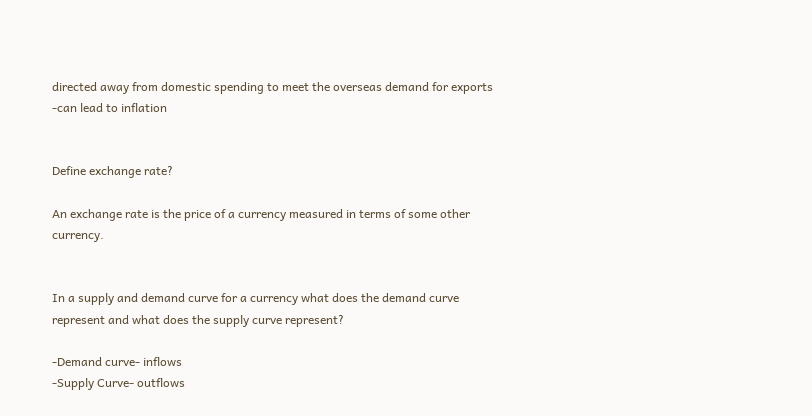directed away from domestic spending to meet the overseas demand for exports
-can lead to inflation


Define exchange rate?

An exchange rate is the price of a currency measured in terms of some other currency.


In a supply and demand curve for a currency what does the demand curve represent and what does the supply curve represent?

-Demand curve- inflows
-Supply Curve- outflows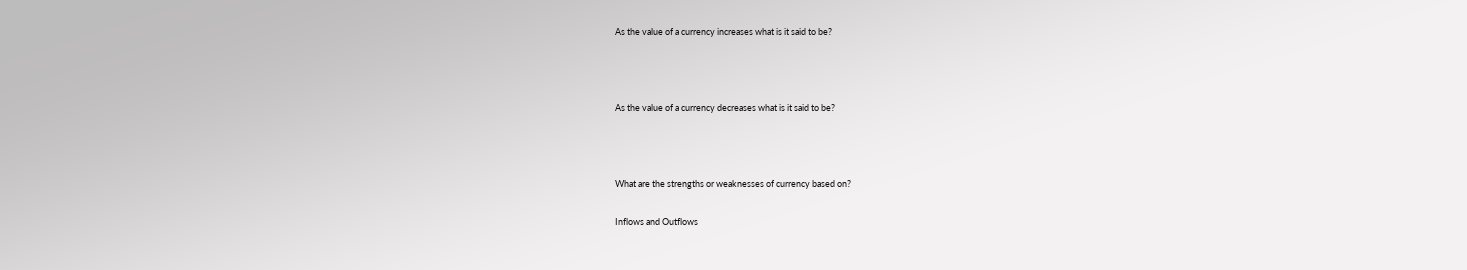As the value of a currency increases what is it said to be?



As the value of a currency decreases what is it said to be?



What are the strengths or weaknesses of currency based on?

Inflows and Outflows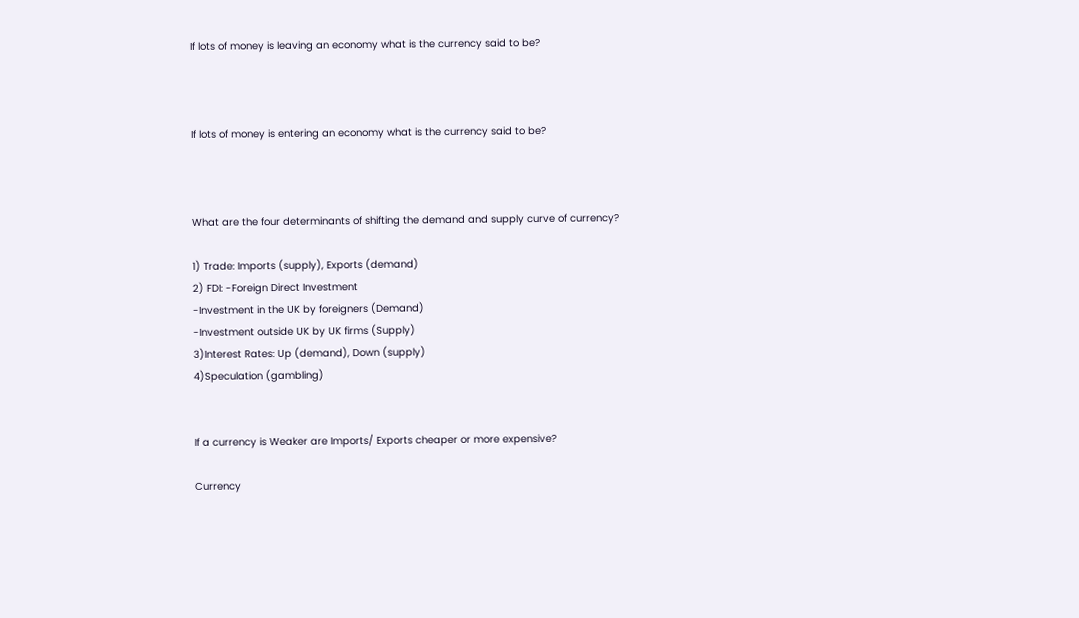If lots of money is leaving an economy what is the currency said to be?



If lots of money is entering an economy what is the currency said to be?



What are the four determinants of shifting the demand and supply curve of currency?

1) Trade: Imports (supply), Exports (demand)
2) FDI: -Foreign Direct Investment
-Investment in the UK by foreigners (Demand)
-Investment outside UK by UK firms (Supply)
3)Interest Rates: Up (demand), Down (supply)
4)Speculation (gambling)


If a currency is Weaker are Imports/ Exports cheaper or more expensive?

Currency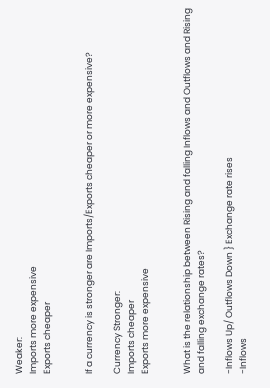Weaker:
Imports more expensive
Exports cheaper


If a currency is stronger are Imports/Exports cheaper or more expensive?

Currency Stronger:
Imports cheaper
Exports more expensive


What is the relationship between Rising and falling Inflows and Outflows and Rising and falling exchange rates?

-Inflows Up/ Outflows Down } Exchange rate rises
-Inflows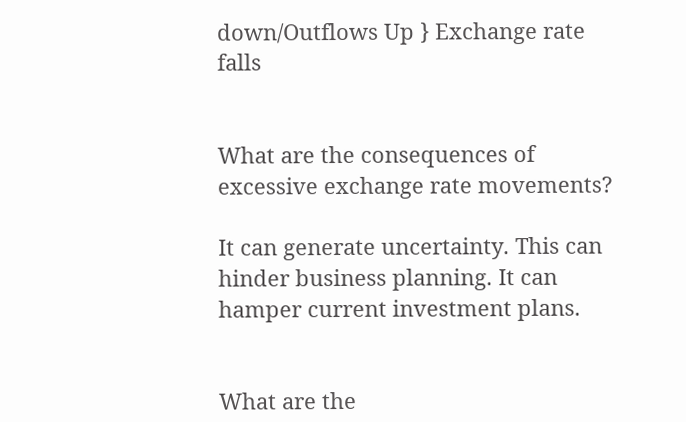down/Outflows Up } Exchange rate falls


What are the consequences of excessive exchange rate movements?

It can generate uncertainty. This can hinder business planning. It can hamper current investment plans.


What are the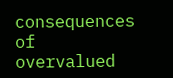consequences of overvalued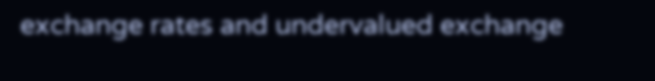exchange rates and undervalued exchange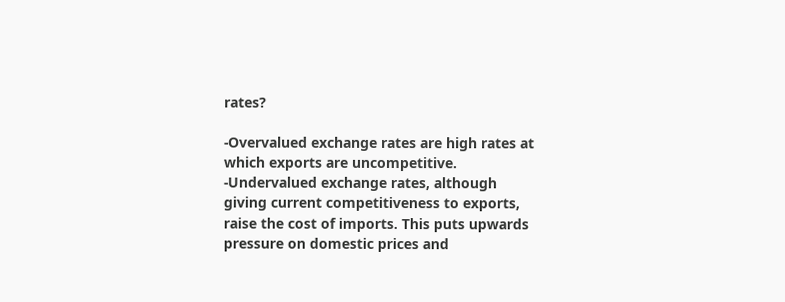rates?

-Overvalued exchange rates are high rates at which exports are uncompetitive.
-Undervalued exchange rates, although giving current competitiveness to exports, raise the cost of imports. This puts upwards pressure on domestic prices and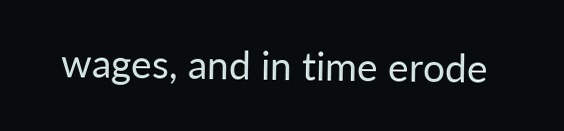wages, and in time erode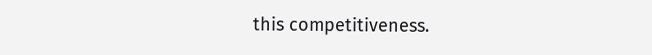this competitiveness.